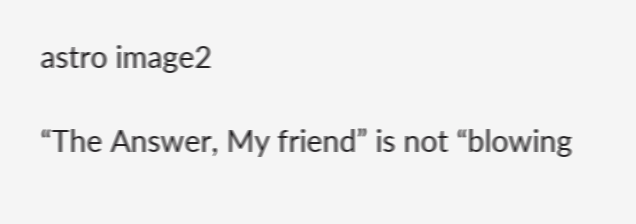astro image2

“The Answer, My friend” is not “blowing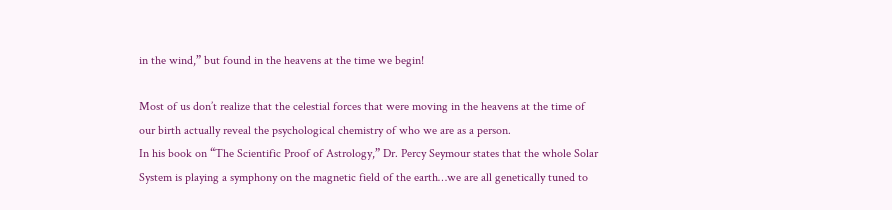in the wind,” but found in the heavens at the time we begin!

Most of us don’t realize that the celestial forces that were moving in the heavens at the time of our birth actually reveal the psychological chemistry of who we are as a person.
In his book on “The Scientific Proof of Astrology,” Dr. Percy Seymour states that the whole Solar System is playing a symphony on the magnetic field of the earth…we are all genetically tuned to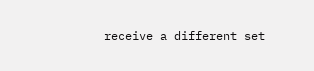receive a different set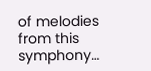of melodies from this symphony…